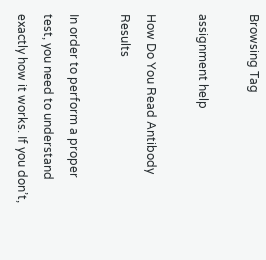Browsing Tag

assignment help

How Do You Read Antibody Results

In order to perform a proper test, you need to understand exactly how it works. If you don’t,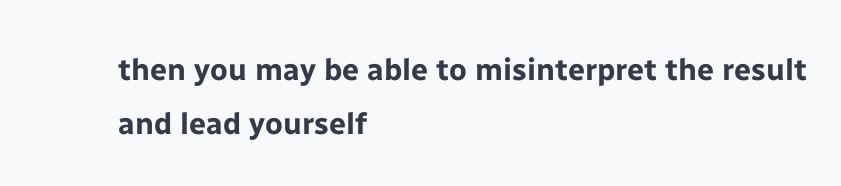then you may be able to misinterpret the result and lead yourself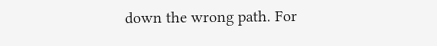down the wrong path. For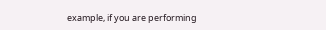example, if you are performing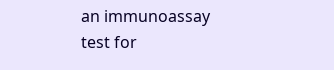an immunoassay test for